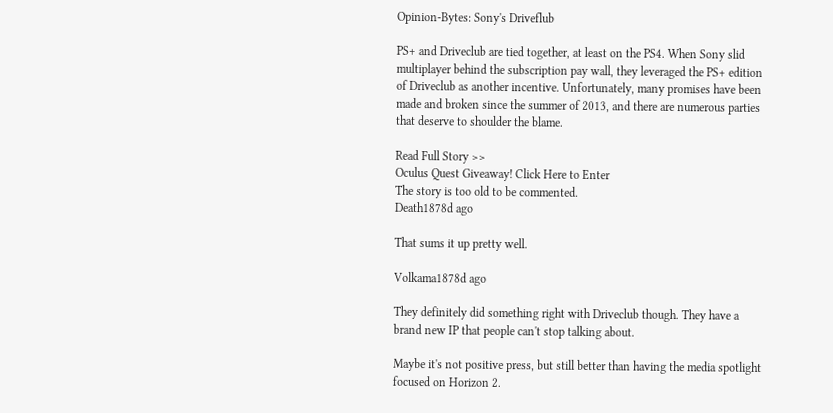Opinion-Bytes: Sony's Driveflub

PS+ and Driveclub are tied together, at least on the PS4. When Sony slid multiplayer behind the subscription pay wall, they leveraged the PS+ edition of Driveclub as another incentive. Unfortunately, many promises have been made and broken since the summer of 2013, and there are numerous parties that deserve to shoulder the blame.

Read Full Story >>
Oculus Quest Giveaway! Click Here to Enter
The story is too old to be commented.
Death1878d ago

That sums it up pretty well.

Volkama1878d ago

They definitely did something right with Driveclub though. They have a brand new IP that people can't stop talking about.

Maybe it's not positive press, but still better than having the media spotlight focused on Horizon 2.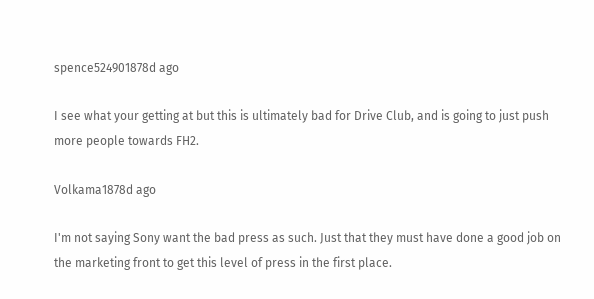spence524901878d ago

I see what your getting at but this is ultimately bad for Drive Club, and is going to just push more people towards FH2.

Volkama1878d ago

I'm not saying Sony want the bad press as such. Just that they must have done a good job on the marketing front to get this level of press in the first place.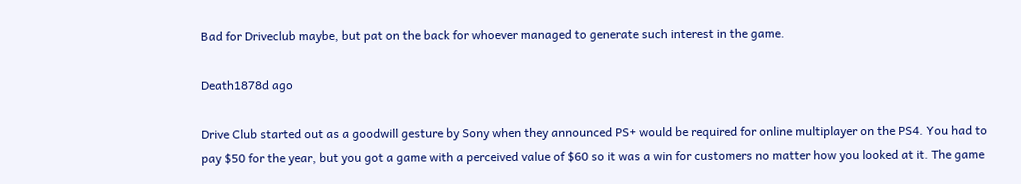Bad for Driveclub maybe, but pat on the back for whoever managed to generate such interest in the game.

Death1878d ago

Drive Club started out as a goodwill gesture by Sony when they announced PS+ would be required for online multiplayer on the PS4. You had to pay $50 for the year, but you got a game with a perceived value of $60 so it was a win for customers no matter how you looked at it. The game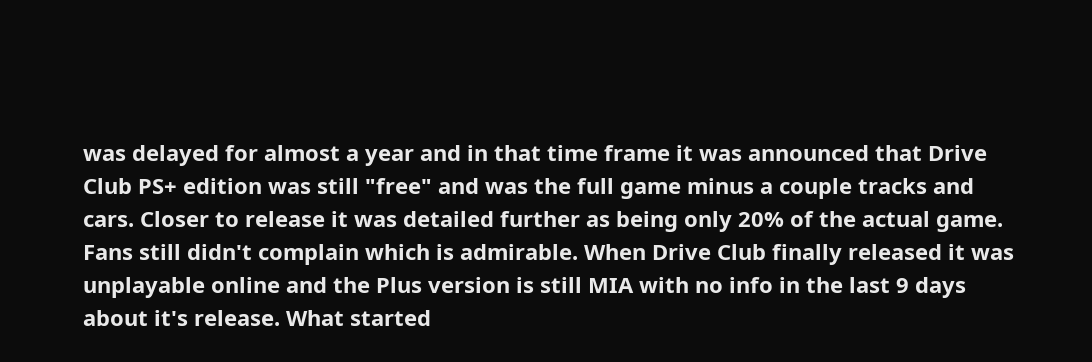was delayed for almost a year and in that time frame it was announced that Drive Club PS+ edition was still "free" and was the full game minus a couple tracks and cars. Closer to release it was detailed further as being only 20% of the actual game. Fans still didn't complain which is admirable. When Drive Club finally released it was unplayable online and the Plus version is still MIA with no info in the last 9 days about it's release. What started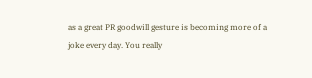as a great PR goodwill gesture is becoming more of a joke every day. You really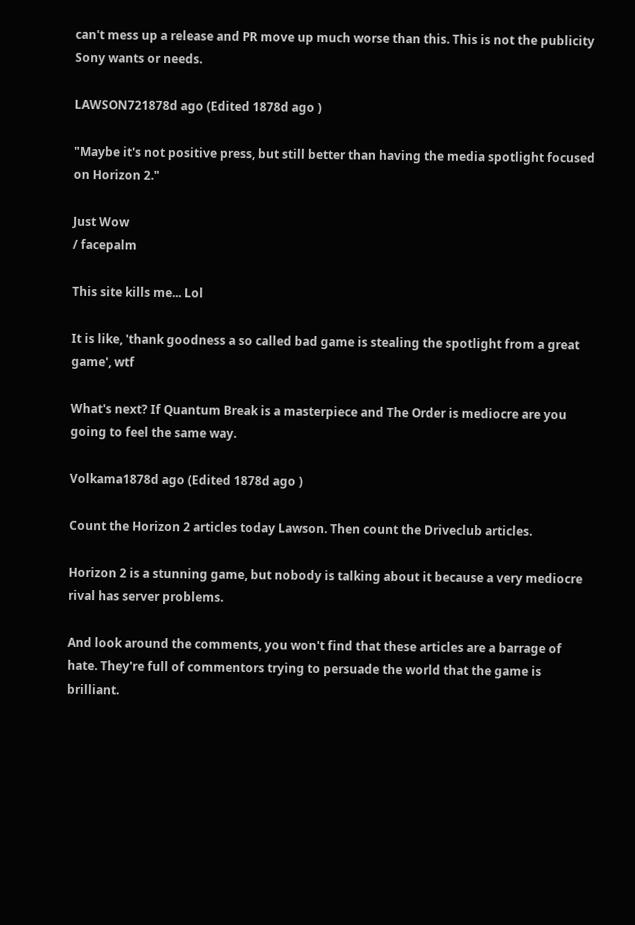can't mess up a release and PR move up much worse than this. This is not the publicity Sony wants or needs.

LAWSON721878d ago (Edited 1878d ago )

"Maybe it's not positive press, but still better than having the media spotlight focused on Horizon 2."

Just Wow
/ facepalm

This site kills me... Lol

It is like, 'thank goodness a so called bad game is stealing the spotlight from a great game', wtf

What's next? If Quantum Break is a masterpiece and The Order is mediocre are you going to feel the same way.

Volkama1878d ago (Edited 1878d ago )

Count the Horizon 2 articles today Lawson. Then count the Driveclub articles.

Horizon 2 is a stunning game, but nobody is talking about it because a very mediocre rival has server problems.

And look around the comments, you won't find that these articles are a barrage of hate. They're full of commentors trying to persuade the world that the game is brilliant.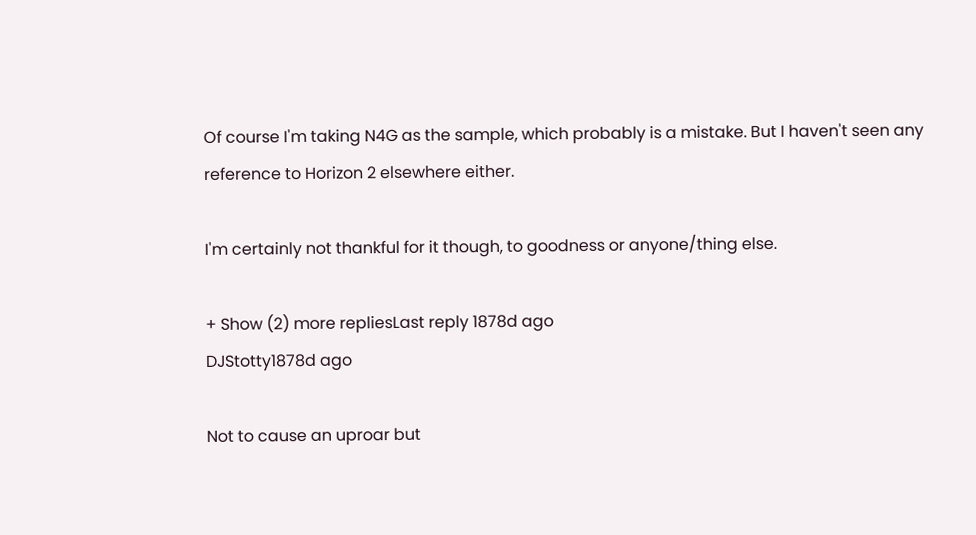Of course I'm taking N4G as the sample, which probably is a mistake. But I haven't seen any reference to Horizon 2 elsewhere either.

I'm certainly not thankful for it though, to goodness or anyone/thing else.

+ Show (2) more repliesLast reply 1878d ago
DJStotty1878d ago

Not to cause an uproar but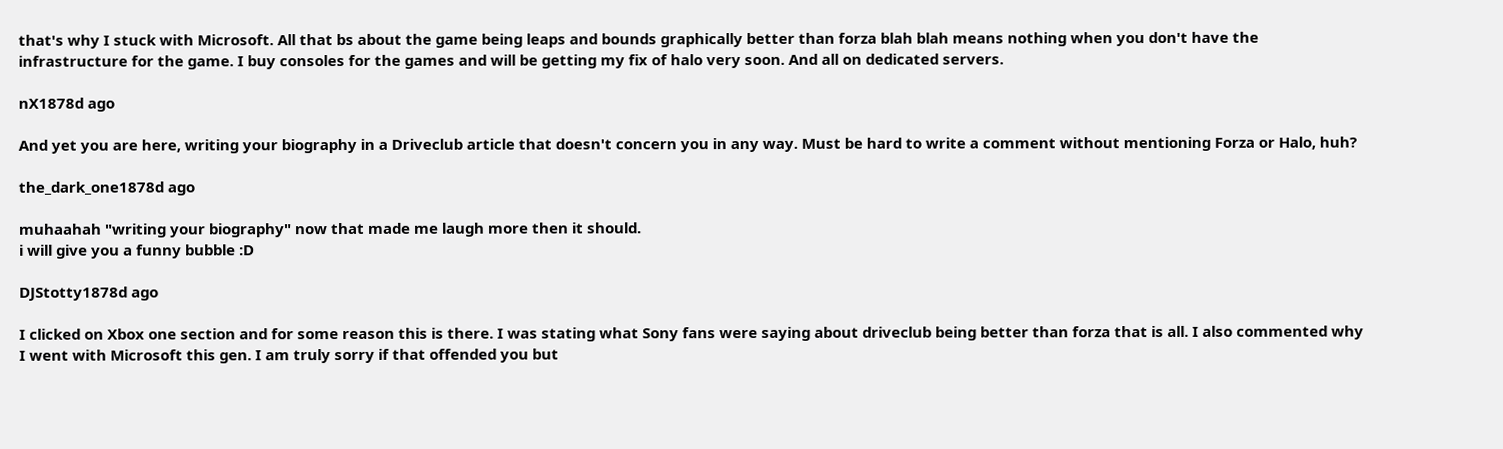that's why I stuck with Microsoft. All that bs about the game being leaps and bounds graphically better than forza blah blah means nothing when you don't have the infrastructure for the game. I buy consoles for the games and will be getting my fix of halo very soon. And all on dedicated servers.

nX1878d ago

And yet you are here, writing your biography in a Driveclub article that doesn't concern you in any way. Must be hard to write a comment without mentioning Forza or Halo, huh?

the_dark_one1878d ago

muhaahah "writing your biography" now that made me laugh more then it should.
i will give you a funny bubble :D

DJStotty1878d ago

I clicked on Xbox one section and for some reason this is there. I was stating what Sony fans were saying about driveclub being better than forza that is all. I also commented why I went with Microsoft this gen. I am truly sorry if that offended you but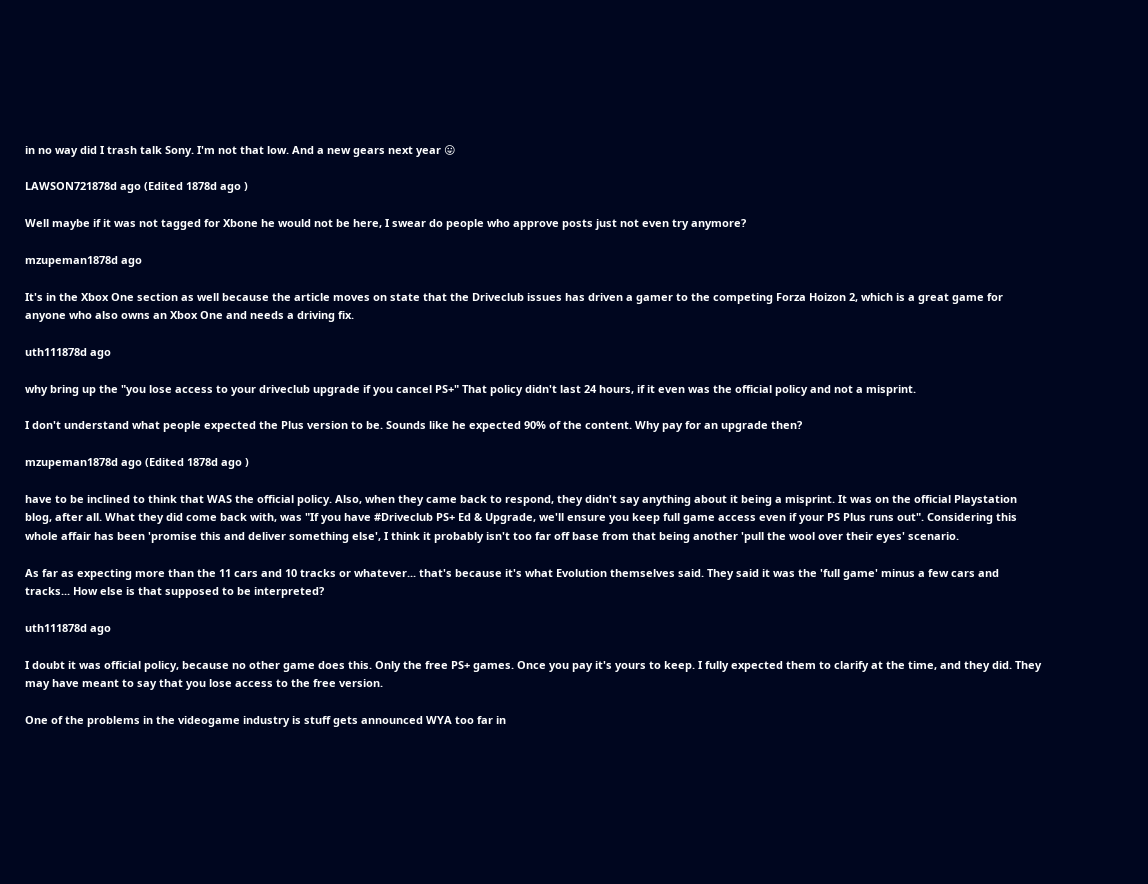in no way did I trash talk Sony. I'm not that low. And a new gears next year 😛

LAWSON721878d ago (Edited 1878d ago )

Well maybe if it was not tagged for Xbone he would not be here, I swear do people who approve posts just not even try anymore?

mzupeman1878d ago

It's in the Xbox One section as well because the article moves on state that the Driveclub issues has driven a gamer to the competing Forza Hoizon 2, which is a great game for anyone who also owns an Xbox One and needs a driving fix.

uth111878d ago

why bring up the "you lose access to your driveclub upgrade if you cancel PS+" That policy didn't last 24 hours, if it even was the official policy and not a misprint.

I don't understand what people expected the Plus version to be. Sounds like he expected 90% of the content. Why pay for an upgrade then?

mzupeman1878d ago (Edited 1878d ago )

have to be inclined to think that WAS the official policy. Also, when they came back to respond, they didn't say anything about it being a misprint. It was on the official Playstation blog, after all. What they did come back with, was "If you have #Driveclub PS+ Ed & Upgrade, we'll ensure you keep full game access even if your PS Plus runs out". Considering this whole affair has been 'promise this and deliver something else', I think it probably isn't too far off base from that being another 'pull the wool over their eyes' scenario.

As far as expecting more than the 11 cars and 10 tracks or whatever... that's because it's what Evolution themselves said. They said it was the 'full game' minus a few cars and tracks... How else is that supposed to be interpreted?

uth111878d ago

I doubt it was official policy, because no other game does this. Only the free PS+ games. Once you pay it's yours to keep. I fully expected them to clarify at the time, and they did. They may have meant to say that you lose access to the free version.

One of the problems in the videogame industry is stuff gets announced WYA too far in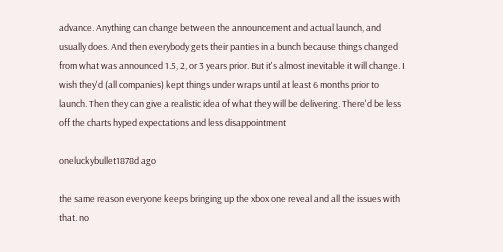advance. Anything can change between the announcement and actual launch, and usually does. And then everybody gets their panties in a bunch because things changed from what was announced 1.5, 2, or 3 years prior. But it's almost inevitable it will change. I wish they'd (all companies) kept things under wraps until at least 6 months prior to launch. Then they can give a realistic idea of what they will be delivering. There'd be less off the charts hyped expectations and less disappointment

oneluckybullet1878d ago

the same reason everyone keeps bringing up the xbox one reveal and all the issues with that. no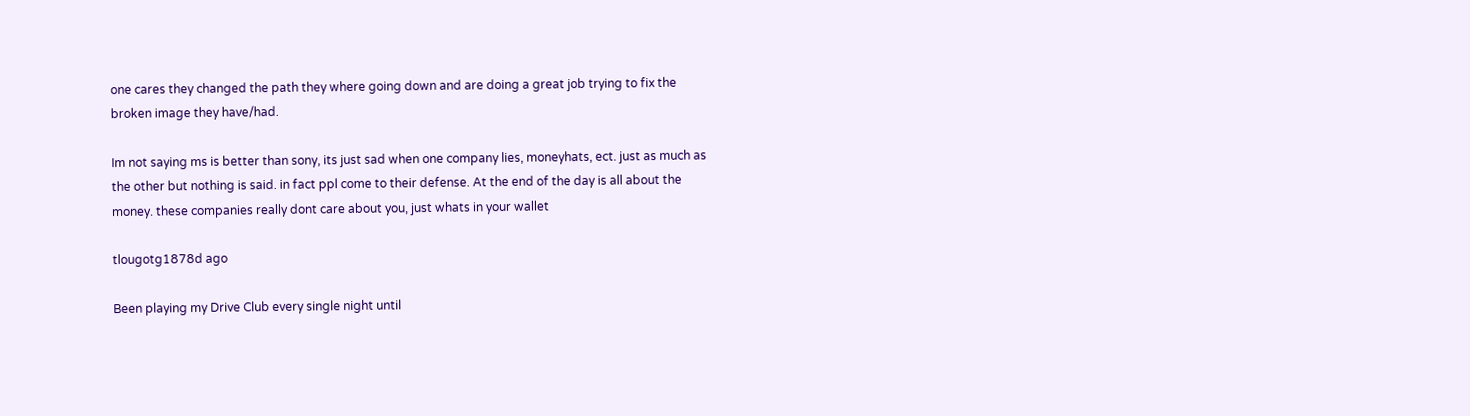one cares they changed the path they where going down and are doing a great job trying to fix the broken image they have/had.

Im not saying ms is better than sony, its just sad when one company lies, moneyhats, ect. just as much as the other but nothing is said. in fact ppl come to their defense. At the end of the day is all about the money. these companies really dont care about you, just whats in your wallet

tlougotg1878d ago

Been playing my Drive Club every single night until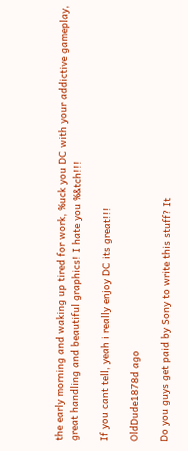the early morning and waking up tired for work, %uck you DC with your addictive gameplay, great handling and beautiful graphics! I hate you %&tch!!!

If you cant tell, yeah i really enjoy DC its great!!!

OldDude1878d ago

Do you guys get paid by Sony to write this stuff? It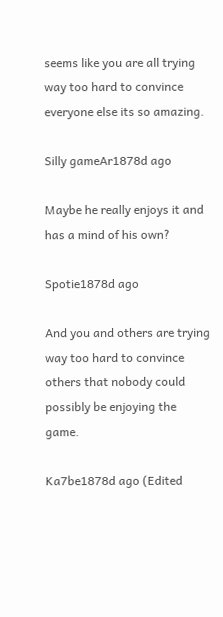seems like you are all trying way too hard to convince everyone else its so amazing.

Silly gameAr1878d ago

Maybe he really enjoys it and has a mind of his own?

Spotie1878d ago

And you and others are trying way too hard to convince others that nobody could possibly be enjoying the game.

Ka7be1878d ago (Edited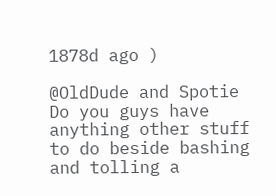1878d ago )

@OldDude and Spotie
Do you guys have anything other stuff to do beside bashing and tolling a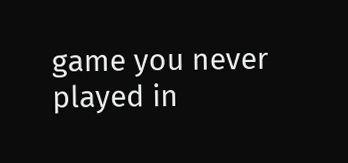game you never played in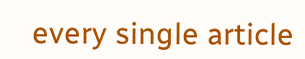every single article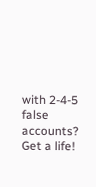with 2-4-5 false accounts? Get a life!